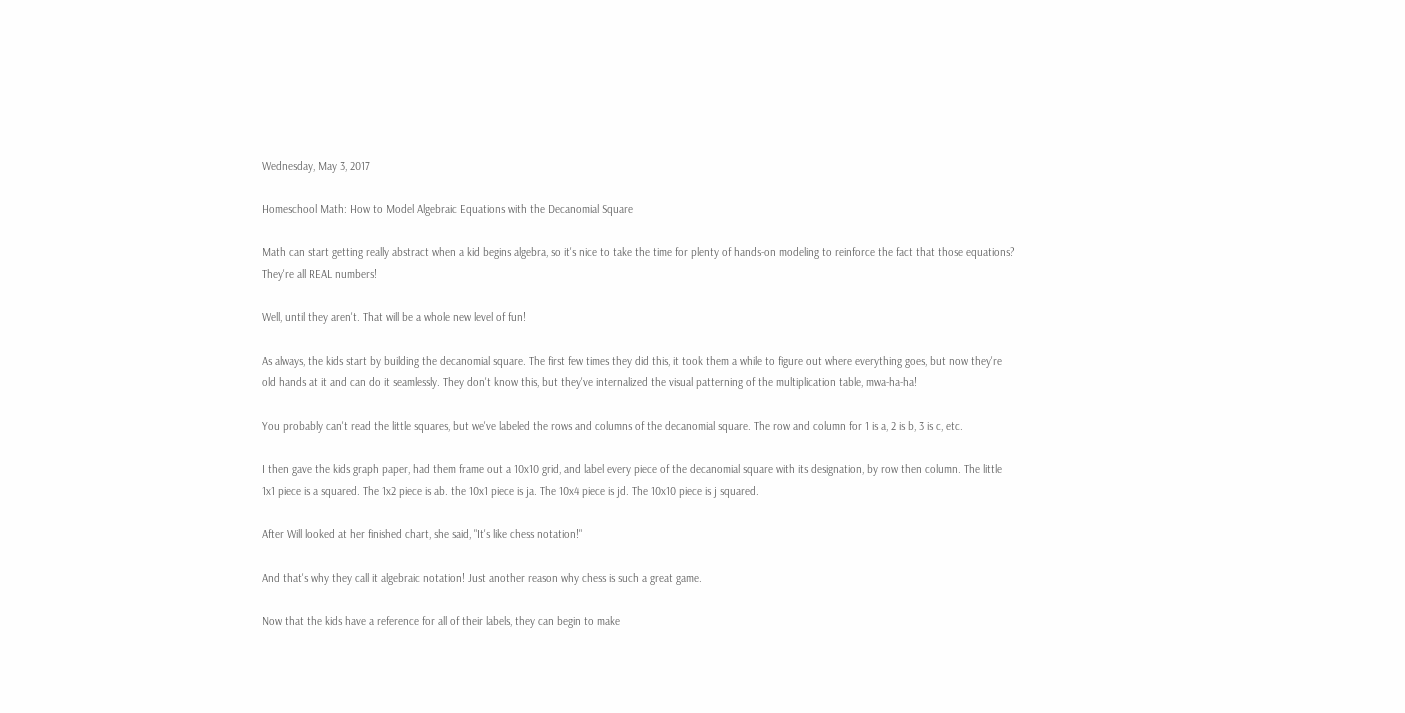Wednesday, May 3, 2017

Homeschool Math: How to Model Algebraic Equations with the Decanomial Square

Math can start getting really abstract when a kid begins algebra, so it's nice to take the time for plenty of hands-on modeling to reinforce the fact that those equations? They're all REAL numbers!

Well, until they aren't. That will be a whole new level of fun!

As always, the kids start by building the decanomial square. The first few times they did this, it took them a while to figure out where everything goes, but now they're old hands at it and can do it seamlessly. They don't know this, but they've internalized the visual patterning of the multiplication table, mwa-ha-ha!

You probably can't read the little squares, but we've labeled the rows and columns of the decanomial square. The row and column for 1 is a, 2 is b, 3 is c, etc.

I then gave the kids graph paper, had them frame out a 10x10 grid, and label every piece of the decanomial square with its designation, by row then column. The little 1x1 piece is a squared. The 1x2 piece is ab. the 10x1 piece is ja. The 10x4 piece is jd. The 10x10 piece is j squared.

After Will looked at her finished chart, she said, "It's like chess notation!"

And that's why they call it algebraic notation! Just another reason why chess is such a great game.

Now that the kids have a reference for all of their labels, they can begin to make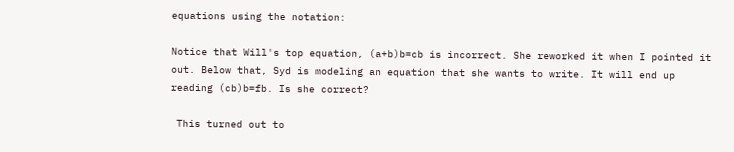equations using the notation:

Notice that Will's top equation, (a+b)b=cb is incorrect. She reworked it when I pointed it out. Below that, Syd is modeling an equation that she wants to write. It will end up reading (cb)b=fb. Is she correct?

 This turned out to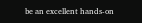be an excellent hands-on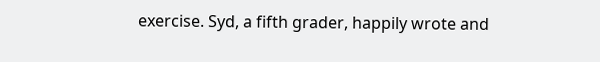exercise. Syd, a fifth grader, happily wrote and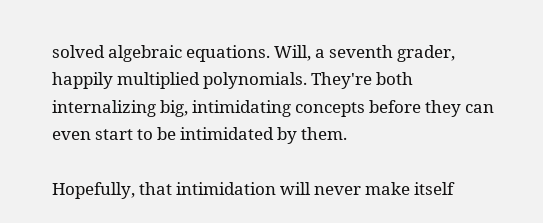solved algebraic equations. Will, a seventh grader, happily multiplied polynomials. They're both internalizing big, intimidating concepts before they can even start to be intimidated by them.

Hopefully, that intimidation will never make itself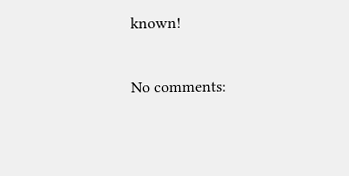known!

No comments: